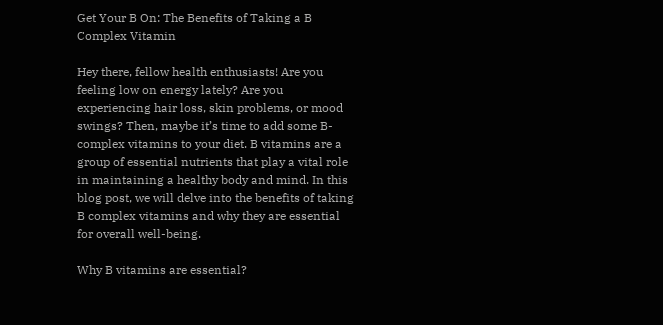Get Your B On: The Benefits of Taking a B Complex Vitamin

Hey there, fellow health enthusiasts! Are you feeling low on energy lately? Are you experiencing hair loss, skin problems, or mood swings? Then, maybe it’s time to add some B-complex vitamins to your diet. B vitamins are a group of essential nutrients that play a vital role in maintaining a healthy body and mind. In this blog post, we will delve into the benefits of taking B complex vitamins and why they are essential for overall well-being.

Why B vitamins are essential?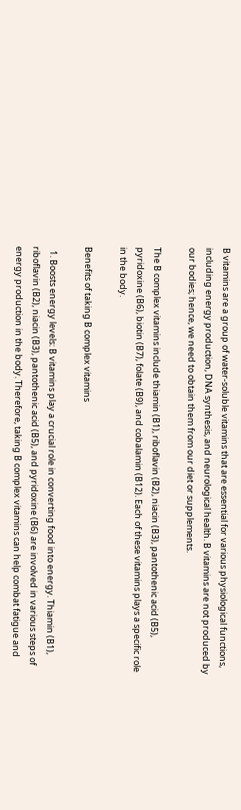B vitamins are a group of water-soluble vitamins that are essential for various physiological functions, including energy production, DNA synthesis, and neurological health. B vitamins are not produced by our bodies; hence, we need to obtain them from our diet or supplements.

The B complex vitamins include thiamin (B1), riboflavin (B2), niacin (B3), pantothenic acid (B5), pyridoxine (B6), biotin (B7), folate (B9), and cobalamin (B12). Each of these vitamins plays a specific role in the body.

Benefits of taking B complex vitamins

  1. Boosts energy levels: B vitamins play a crucial role in converting food into energy. Thiamin (B1), riboflavin (B2), niacin (B3), pantothenic acid (B5), and pyridoxine (B6) are involved in various steps of energy production in the body. Therefore, taking B complex vitamins can help combat fatigue and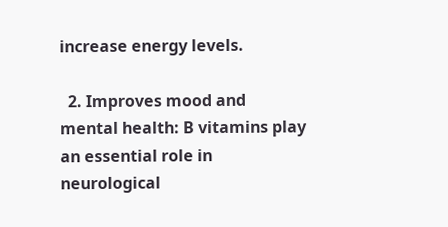increase energy levels.

  2. Improves mood and mental health: B vitamins play an essential role in neurological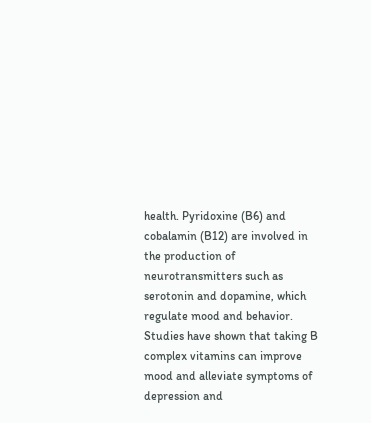health. Pyridoxine (B6) and cobalamin (B12) are involved in the production of neurotransmitters such as serotonin and dopamine, which regulate mood and behavior. Studies have shown that taking B complex vitamins can improve mood and alleviate symptoms of depression and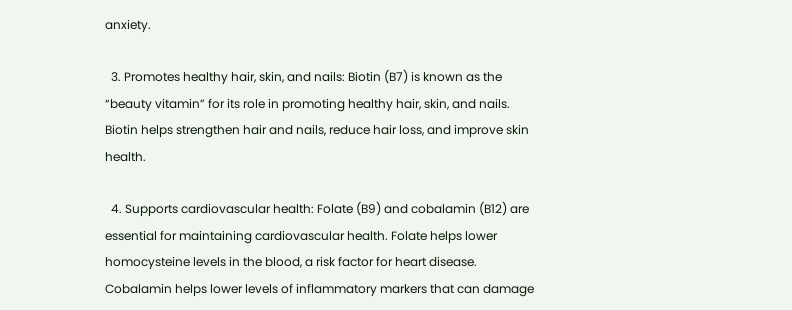anxiety.

  3. Promotes healthy hair, skin, and nails: Biotin (B7) is known as the “beauty vitamin” for its role in promoting healthy hair, skin, and nails. Biotin helps strengthen hair and nails, reduce hair loss, and improve skin health.

  4. Supports cardiovascular health: Folate (B9) and cobalamin (B12) are essential for maintaining cardiovascular health. Folate helps lower homocysteine levels in the blood, a risk factor for heart disease. Cobalamin helps lower levels of inflammatory markers that can damage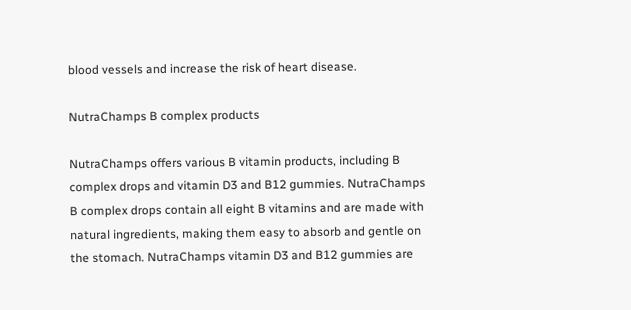blood vessels and increase the risk of heart disease.

NutraChamps B complex products

NutraChamps offers various B vitamin products, including B complex drops and vitamin D3 and B12 gummies. NutraChamps B complex drops contain all eight B vitamins and are made with natural ingredients, making them easy to absorb and gentle on the stomach. NutraChamps vitamin D3 and B12 gummies are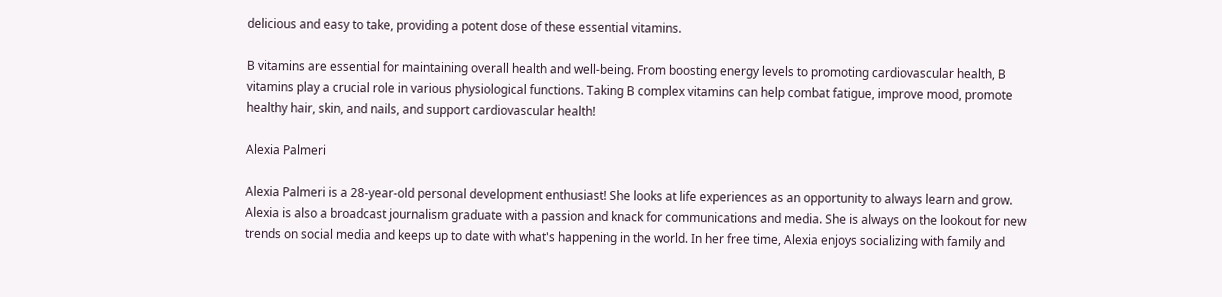delicious and easy to take, providing a potent dose of these essential vitamins.

B vitamins are essential for maintaining overall health and well-being. From boosting energy levels to promoting cardiovascular health, B vitamins play a crucial role in various physiological functions. Taking B complex vitamins can help combat fatigue, improve mood, promote healthy hair, skin, and nails, and support cardiovascular health!

Alexia Palmeri

Alexia Palmeri is a 28-year-old personal development enthusiast! She looks at life experiences as an opportunity to always learn and grow. Alexia is also a broadcast journalism graduate with a passion and knack for communications and media. She is always on the lookout for new trends on social media and keeps up to date with what's happening in the world. In her free time, Alexia enjoys socializing with family and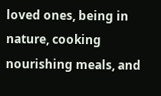loved ones, being in nature, cooking nourishing meals, and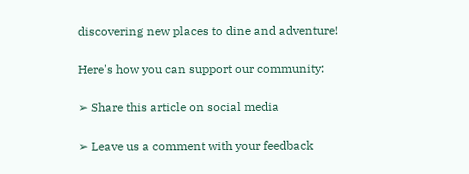discovering new places to dine and adventure!

Here's how you can support our community:

➢ Share this article on social media

➢ Leave us a comment with your feedback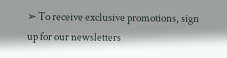➢ To receive exclusive promotions, sign up for our newsletters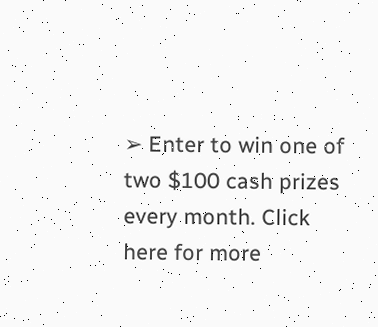➢ Enter to win one of two $100 cash prizes every month. Click here for more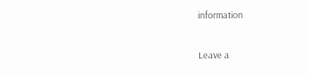information

Leave a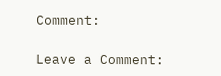Comment:

Leave a Comment: